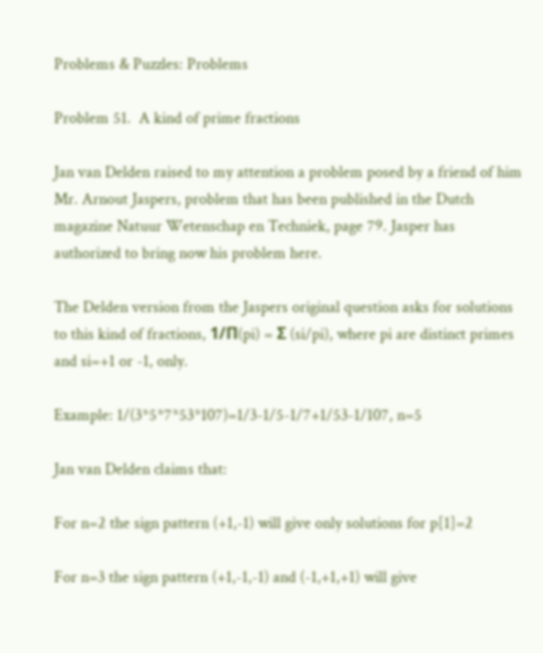Problems & Puzzles: Problems

Problem 51.  A kind of prime fractions

Jan van Delden raised to my attention a problem posed by a friend of him Mr. Arnout Jaspers, problem that has been published in the Dutch magazine Natuur Wetenschap en Techniek, page 79. Jasper has authorized to bring now his problem here.

The Delden version from the Jaspers original question asks for solutions to this kind of fractions, 1/Π(pi) = Σ (si/pi), where pi are distinct primes and si=+1 or -1, only.

Example: 1/(3*5*7*53*107)=1/3-1/5-1/7+1/53-1/107, n=5

Jan van Delden claims that:

For n=2 the sign pattern (+1,-1) will give only solutions for p[1]=2

For n=3 the sign pattern (+1,-1,-1) and (-1,+1,+1) will give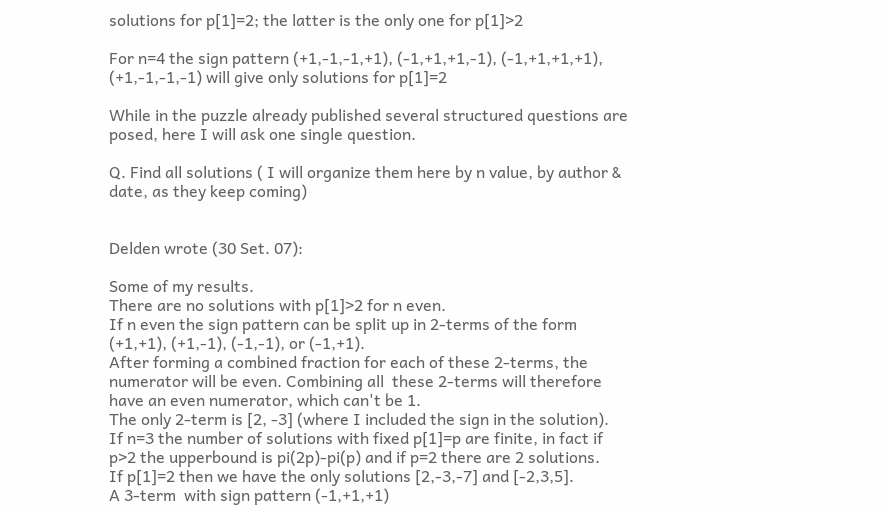solutions for p[1]=2; the latter is the only one for p[1]>2

For n=4 the sign pattern (+1,-1,-1,+1), (-1,+1,+1,-1), (-1,+1,+1,+1), (+1,-1,-1,-1) will give only solutions for p[1]=2

While in the puzzle already published several structured questions are posed, here I will ask one single question.

Q. Find all solutions ( I will organize them here by n value, by author & date, as they keep coming)


Delden wrote (30 Set. 07):

Some of my results.
There are no solutions with p[1]>2 for n even.
If n even the sign pattern can be split up in 2-terms of the form (+1,+1), (+1,-1), (-1,-1), or (-1,+1).
After forming a combined fraction for each of these 2-terms, the numerator will be even. Combining all  these 2-terms will therefore have an even numerator, which can't be 1.
The only 2-term is [2, -3] (where I included the sign in the solution).
If n=3 the number of solutions with fixed p[1]=p are finite, in fact if p>2 the upperbound is pi(2p)-pi(p) and if p=2 there are 2 solutions.
If p[1]=2 then we have the only solutions [2,-3,-7] and [-2,3,5].
A 3-term  with sign pattern (-1,+1,+1)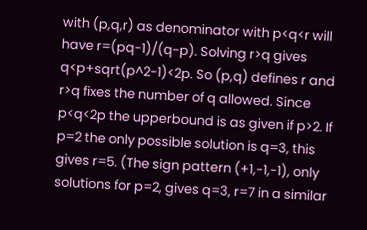with (p,q,r) as denominator with p<q<r will have r=(pq-1)/(q-p). Solving r>q gives q<p+sqrt(p^2-1)<2p. So (p,q) defines r and r>q fixes the number of q allowed. Since p<q<2p the upperbound is as given if p>2. If p=2 the only possible solution is q=3, this gives r=5. (The sign pattern (+1,-1,-1), only solutions for p=2, gives q=3, r=7 in a similar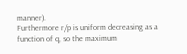manner).
Furthermore r/p is uniform decreasing as a function of q, so the maximum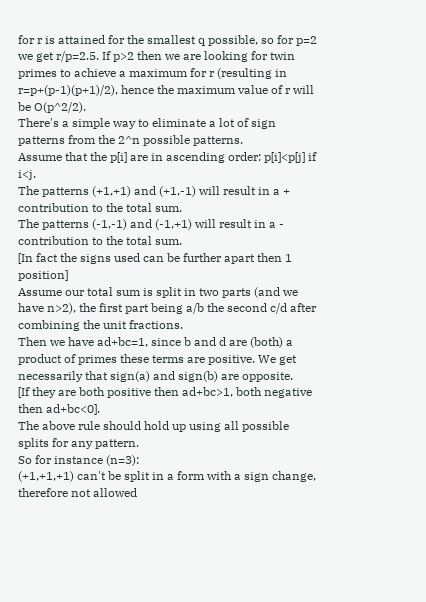for r is attained for the smallest q possible, so for p=2 we get r/p=2.5. If p>2 then we are looking for twin primes to achieve a maximum for r (resulting in r=p+(p-1)(p+1)/2), hence the maximum value of r will be O(p^2/2).
There's a simple way to eliminate a lot of sign patterns from the 2^n possible patterns.
Assume that the p[i] are in ascending order: p[i]<p[j] if i<j.
The patterns (+1,+1) and (+1,-1) will result in a + contribution to the total sum.
The patterns (-1,-1) and (-1,+1) will result in a - contribution to the total sum.
[In fact the signs used can be further apart then 1 position]
Assume our total sum is split in two parts (and we have n>2), the first part being a/b the second c/d after combining the unit fractions.
Then we have ad+bc=1, since b and d are (both) a product of primes these terms are positive. We get necessarily that sign(a) and sign(b) are opposite.
[If they are both positive then ad+bc>1, both negative then ad+bc<0].
The above rule should hold up using all possible splits for any pattern.
So for instance (n=3):
(+1,+1,+1) can't be split in a form with a sign change, therefore not allowed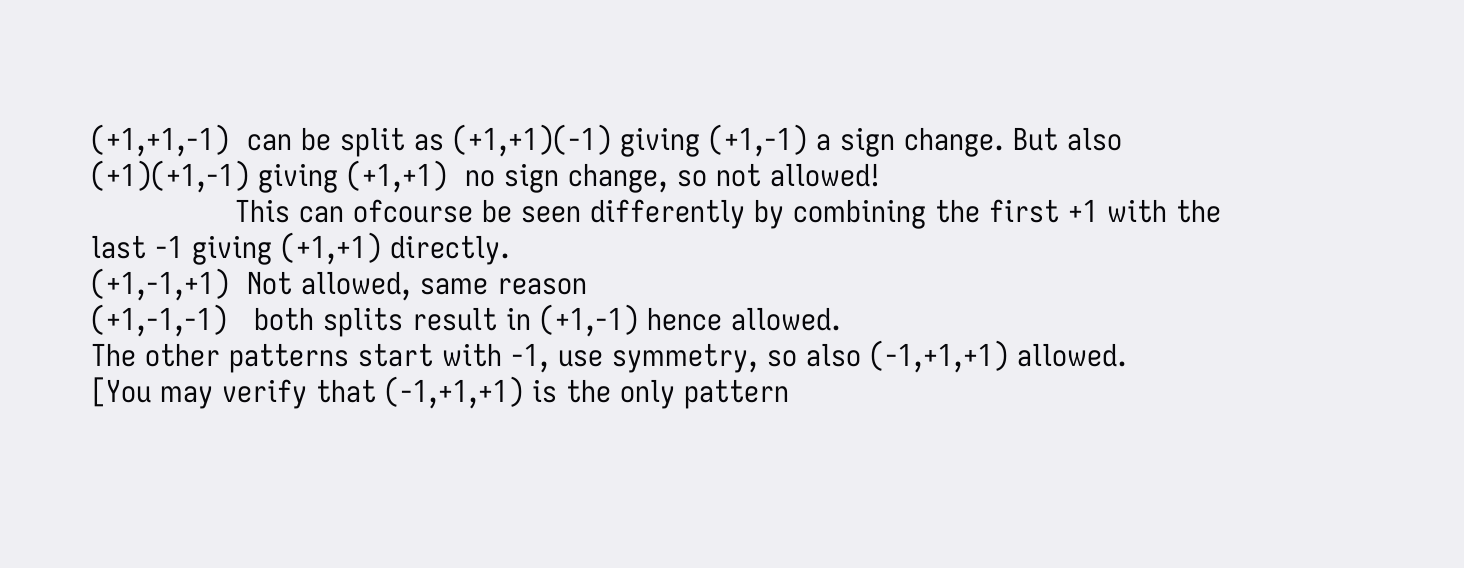(+1,+1,-1)  can be split as (+1,+1)(-1) giving (+1,-1) a sign change. But also (+1)(+1,-1) giving (+1,+1)  no sign change, so not allowed!
                This can ofcourse be seen differently by combining the first +1 with the last -1 giving (+1,+1) directly.
(+1,-1,+1)  Not allowed, same reason
(+1,-1,-1)   both splits result in (+1,-1) hence allowed.
The other patterns start with -1, use symmetry, so also (-1,+1,+1) allowed.
[You may verify that (-1,+1,+1) is the only pattern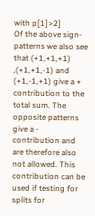with p[1]>2]
Of the above sign-patterns we also see that (+1,+1,+1) ,(+1,+1,-1) and (+1,-1,+1) give a + contribution to the total sum. The opposite patterns give a - contribution and are therefore also not allowed. This contribution can be used if testing for splits for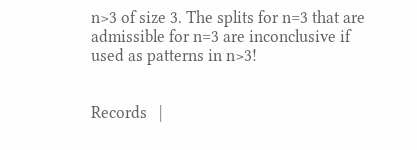n>3 of size 3. The splits for n=3 that are admissible for n=3 are inconclusive if used as patterns in n>3!


Records   |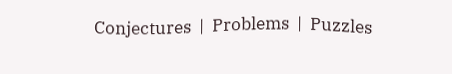Conjectures  |  Problems  |  Puzzles